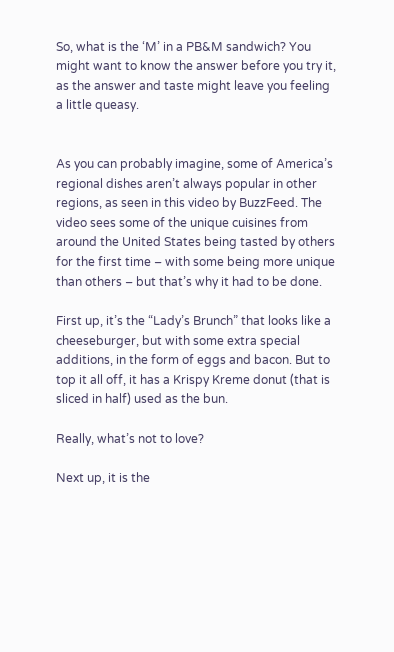So, what is the ‘M’ in a PB&M sandwich? You might want to know the answer before you try it, as the answer and taste might leave you feeling a little queasy.


As you can probably imagine, some of America’s regional dishes aren’t always popular in other regions, as seen in this video by BuzzFeed. The video sees some of the unique cuisines from around the United States being tasted by others for the first time – with some being more unique than others – but that’s why it had to be done.

First up, it’s the “Lady’s Brunch” that looks like a cheeseburger, but with some extra special additions, in the form of eggs and bacon. But to top it all off, it has a Krispy Kreme donut (that is sliced in half) used as the bun.

Really, what’s not to love?

Next up, it is the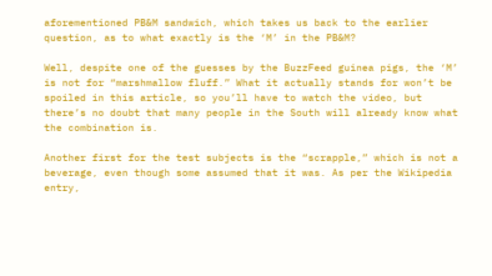aforementioned PB&M sandwich, which takes us back to the earlier question, as to what exactly is the ‘M’ in the PB&M?

Well, despite one of the guesses by the BuzzFeed guinea pigs, the ‘M’ is not for “marshmallow fluff.” What it actually stands for won’t be spoiled in this article, so you’ll have to watch the video, but there’s no doubt that many people in the South will already know what the combination is.

Another first for the test subjects is the “scrapple,” which is not a beverage, even though some assumed that it was. As per the Wikipedia entry,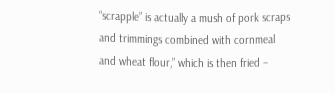“scrapple” is actually a mush of pork scraps and trimmings combined with cornmeal and wheat flour,” which is then fried –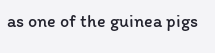as one of the guinea pigs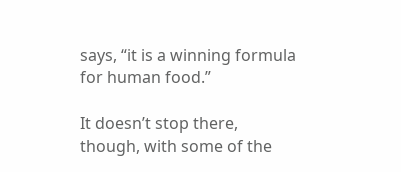says, “it is a winning formula for human food.”

It doesn’t stop there, though, with some of the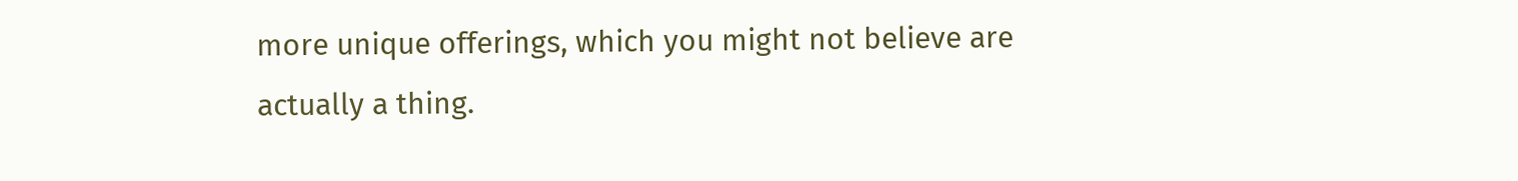more unique offerings, which you might not believe are actually a thing.